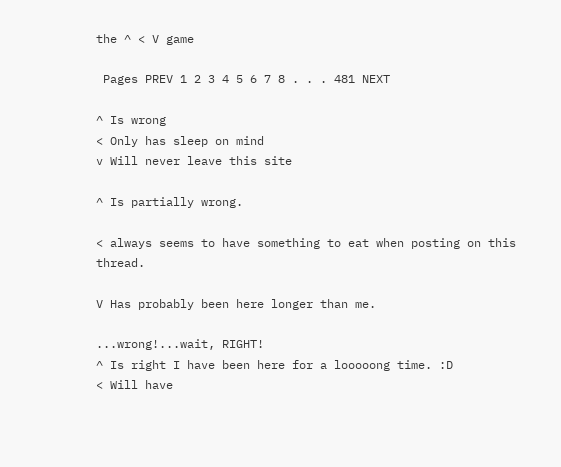the ^ < V game

 Pages PREV 1 2 3 4 5 6 7 8 . . . 481 NEXT

^ Is wrong
< Only has sleep on mind
v Will never leave this site

^ Is partially wrong.

< always seems to have something to eat when posting on this thread.

V Has probably been here longer than me.

...wrong!...wait, RIGHT!
^ Is right I have been here for a looooong time. :D
< Will have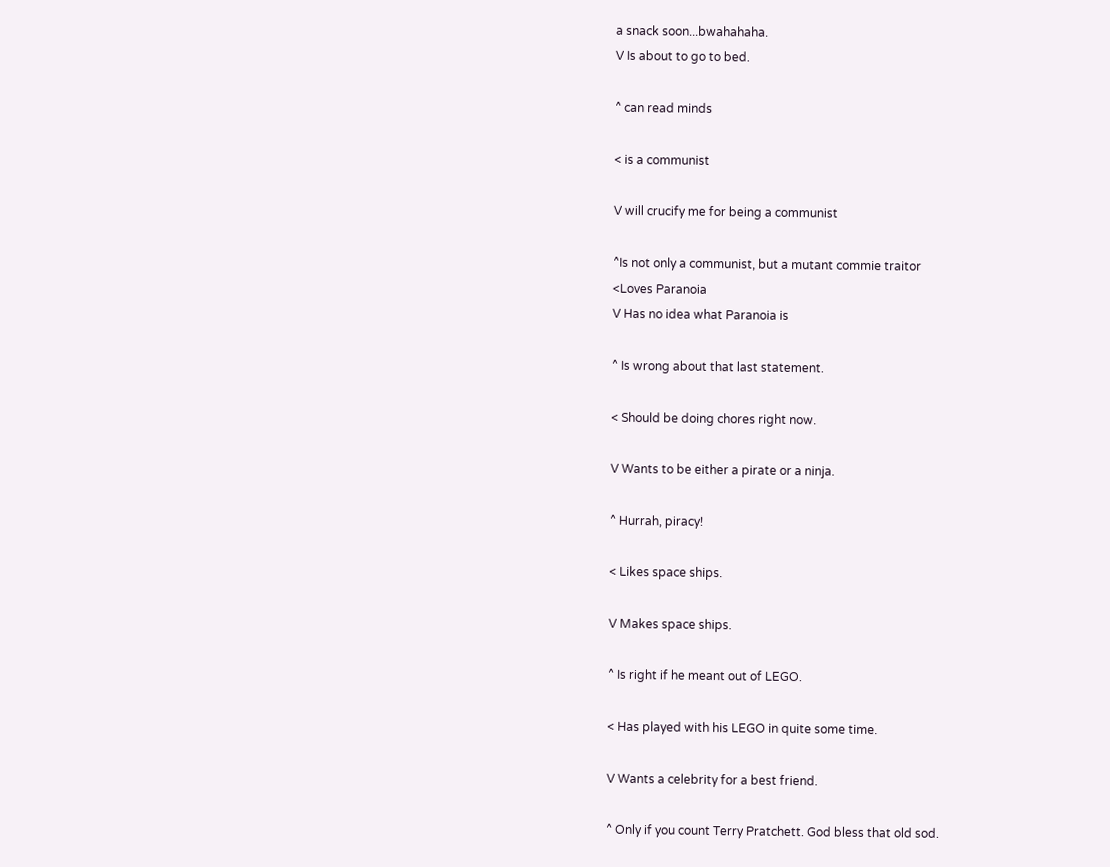a snack soon...bwahahaha.
V Is about to go to bed.

^ can read minds

< is a communist

V will crucify me for being a communist

^Is not only a communist, but a mutant commie traitor
<Loves Paranoia
V Has no idea what Paranoia is

^ Is wrong about that last statement.

< Should be doing chores right now.

V Wants to be either a pirate or a ninja.

^ Hurrah, piracy!

< Likes space ships.

V Makes space ships.

^ Is right if he meant out of LEGO.

< Has played with his LEGO in quite some time.

V Wants a celebrity for a best friend.

^ Only if you count Terry Pratchett. God bless that old sod.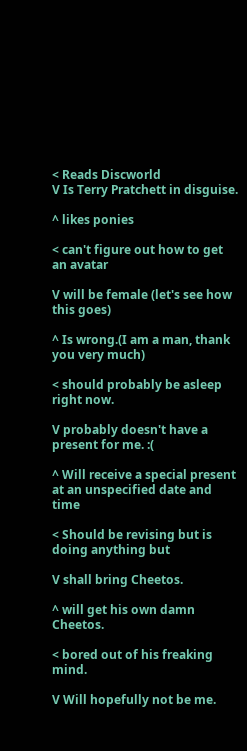< Reads Discworld
V Is Terry Pratchett in disguise.

^ likes ponies

< can't figure out how to get an avatar

V will be female (let's see how this goes)

^ Is wrong.(I am a man, thank you very much)

< should probably be asleep right now.

V probably doesn't have a present for me. :(

^ Will receive a special present at an unspecified date and time

< Should be revising but is doing anything but

V shall bring Cheetos.

^ will get his own damn Cheetos.

< bored out of his freaking mind.

V Will hopefully not be me.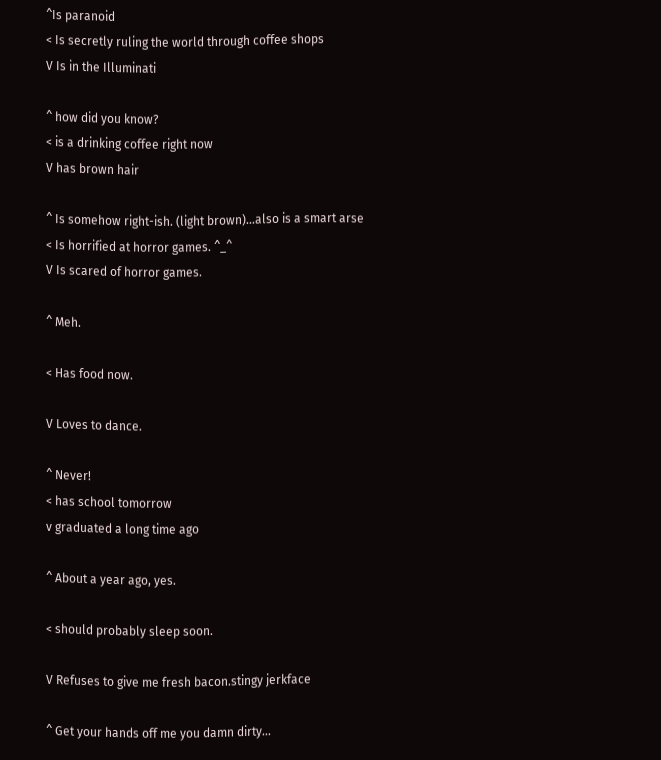^Is paranoid
< Is secretly ruling the world through coffee shops
V Is in the Illuminati

^ how did you know?
< is a drinking coffee right now
V has brown hair

^ Is somehow right-ish. (light brown)...also is a smart arse
< Is horrified at horror games. ^_^
V Is scared of horror games.

^ Meh.

< Has food now.

V Loves to dance.

^ Never!
< has school tomorrow
v graduated a long time ago

^ About a year ago, yes.

< should probably sleep soon.

V Refuses to give me fresh bacon.stingy jerkface

^ Get your hands off me you damn dirty...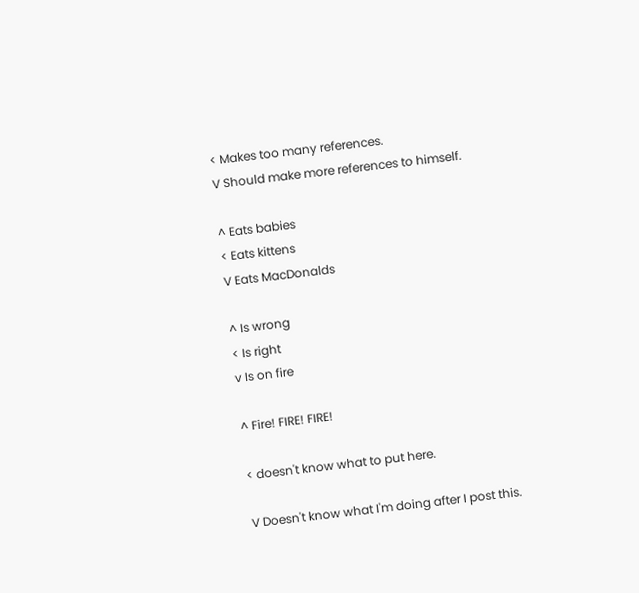< Makes too many references.
V Should make more references to himself.

^ Eats babies
< Eats kittens
V Eats MacDonalds

^ Is wrong
< Is right
v Is on fire

^ Fire! FIRE! FIRE!

< doesn't know what to put here.

V Doesn't know what I'm doing after I post this.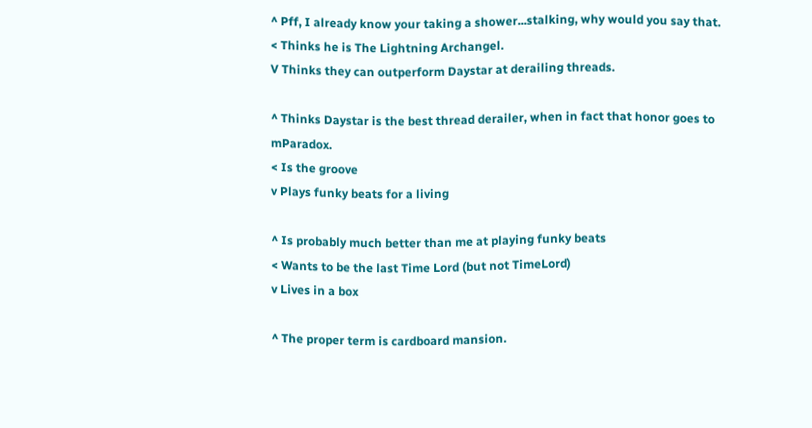^ Pff, I already know your taking a shower...stalking, why would you say that.
< Thinks he is The Lightning Archangel.
V Thinks they can outperform Daystar at derailing threads.

^ Thinks Daystar is the best thread derailer, when in fact that honor goes to mParadox.
< Is the groove
v Plays funky beats for a living

^ Is probably much better than me at playing funky beats
< Wants to be the last Time Lord (but not TimeLord)
v Lives in a box

^ The proper term is cardboard mansion.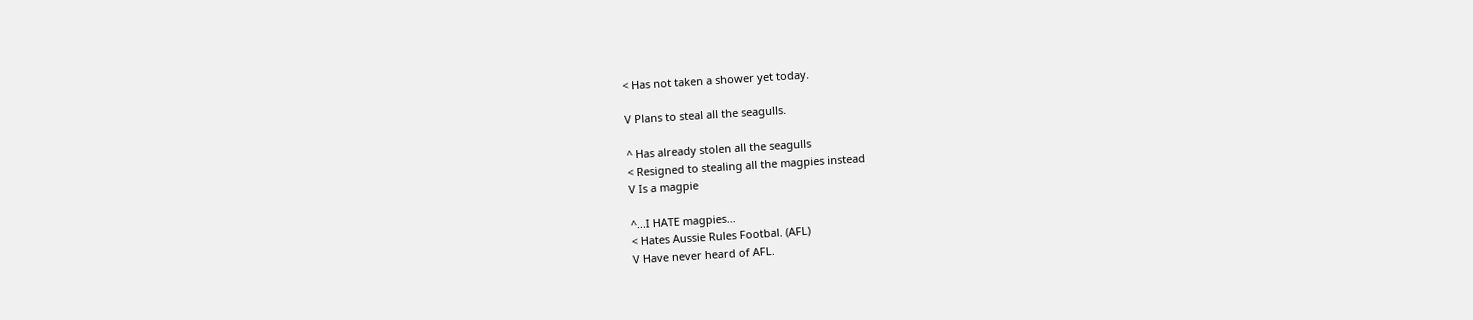< Has not taken a shower yet today.

V Plans to steal all the seagulls.

^ Has already stolen all the seagulls
< Resigned to stealing all the magpies instead
V Is a magpie

^...I HATE magpies...
< Hates Aussie Rules Footbal. (AFL)
V Have never heard of AFL.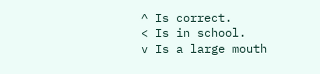^ Is correct.
< Is in school.
v Is a large mouth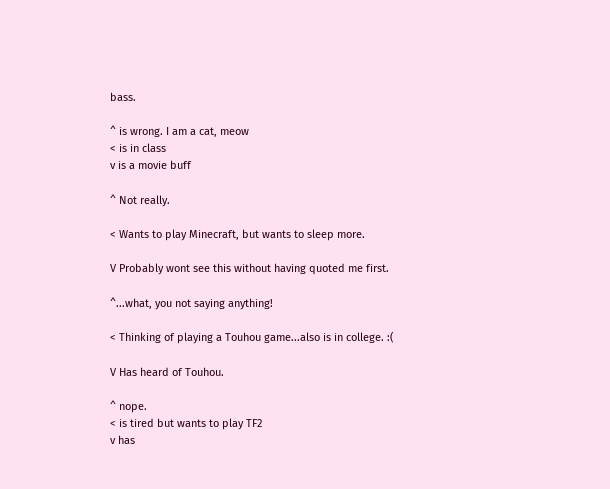bass.

^ is wrong. I am a cat, meow
< is in class
v is a movie buff

^ Not really.

< Wants to play Minecraft, but wants to sleep more.

V Probably wont see this without having quoted me first.

^...what, you not saying anything!

< Thinking of playing a Touhou game...also is in college. :(

V Has heard of Touhou.

^ nope.
< is tired but wants to play TF2
v has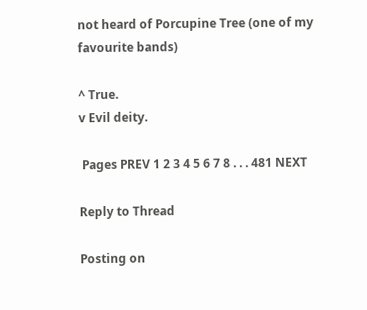not heard of Porcupine Tree (one of my favourite bands)

^ True.
v Evil deity.

 Pages PREV 1 2 3 4 5 6 7 8 . . . 481 NEXT

Reply to Thread

Posting on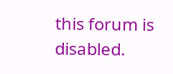this forum is disabled.